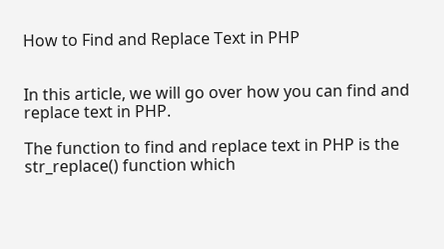How to Find and Replace Text in PHP


In this article, we will go over how you can find and replace text in PHP.

The function to find and replace text in PHP is the str_replace() function which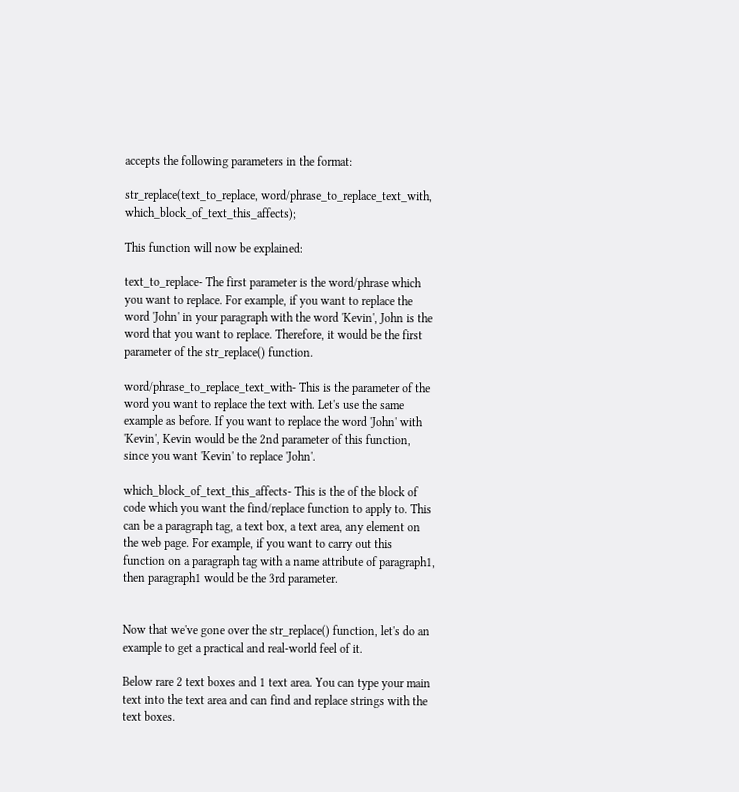accepts the following parameters in the format:

str_replace(text_to_replace, word/phrase_to_replace_text_with, which_block_of_text_this_affects);

This function will now be explained:

text_to_replace- The first parameter is the word/phrase which you want to replace. For example, if you want to replace the word 'John' in your paragraph with the word 'Kevin', John is the word that you want to replace. Therefore, it would be the first parameter of the str_replace() function.

word/phrase_to_replace_text_with- This is the parameter of the word you want to replace the text with. Let's use the same example as before. If you want to replace the word 'John' with 'Kevin', Kevin would be the 2nd parameter of this function, since you want 'Kevin' to replace 'John'.

which_block_of_text_this_affects- This is the of the block of code which you want the find/replace function to apply to. This can be a paragraph tag, a text box, a text area, any element on the web page. For example, if you want to carry out this function on a paragraph tag with a name attribute of paragraph1, then paragraph1 would be the 3rd parameter.


Now that we've gone over the str_replace() function, let's do an example to get a practical and real-world feel of it.

Below rare 2 text boxes and 1 text area. You can type your main text into the text area and can find and replace strings with the text boxes.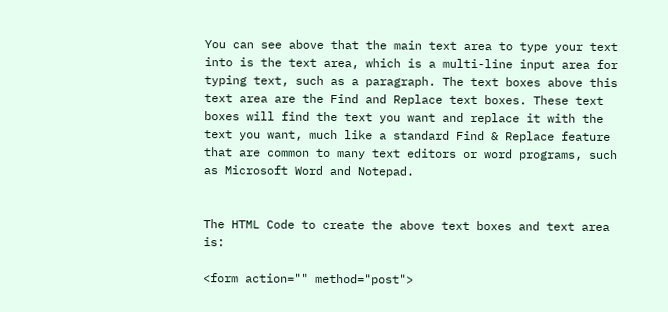You can see above that the main text area to type your text into is the text area, which is a multi-line input area for typing text, such as a paragraph. The text boxes above this text area are the Find and Replace text boxes. These text boxes will find the text you want and replace it with the text you want, much like a standard Find & Replace feature that are common to many text editors or word programs, such as Microsoft Word and Notepad.


The HTML Code to create the above text boxes and text area is:

<form action="" method="post">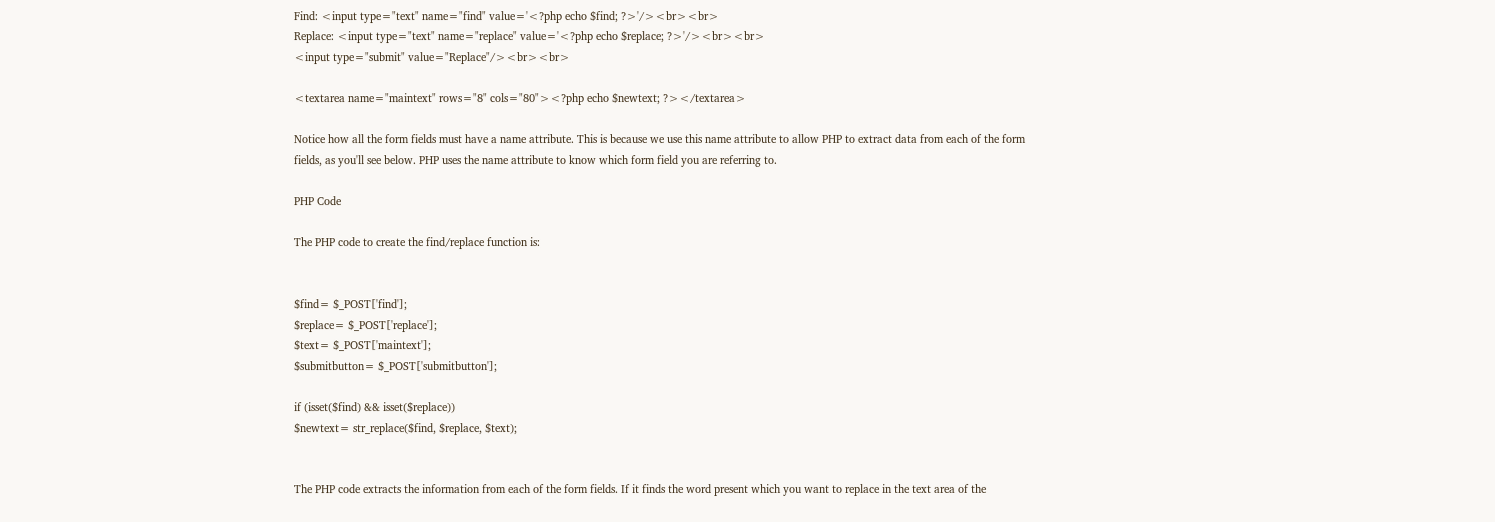Find: <input type="text" name="find" value='<?php echo $find; ?>'/><br><br>
Replace: <input type="text" name="replace" value='<?php echo $replace; ?>'/><br><br>
<input type="submit" value="Replace"/><br><br>

<textarea name="maintext" rows="8" cols="80"><?php echo $newtext; ?></textarea>

Notice how all the form fields must have a name attribute. This is because we use this name attribute to allow PHP to extract data from each of the form fields, as you'll see below. PHP uses the name attribute to know which form field you are referring to.

PHP Code

The PHP code to create the find/replace function is:


$find= $_POST['find'];
$replace= $_POST['replace'];
$text= $_POST['maintext'];
$submitbutton= $_POST['submitbutton'];

if (isset($find) && isset($replace))
$newtext= str_replace($find, $replace, $text);


The PHP code extracts the information from each of the form fields. If it finds the word present which you want to replace in the text area of the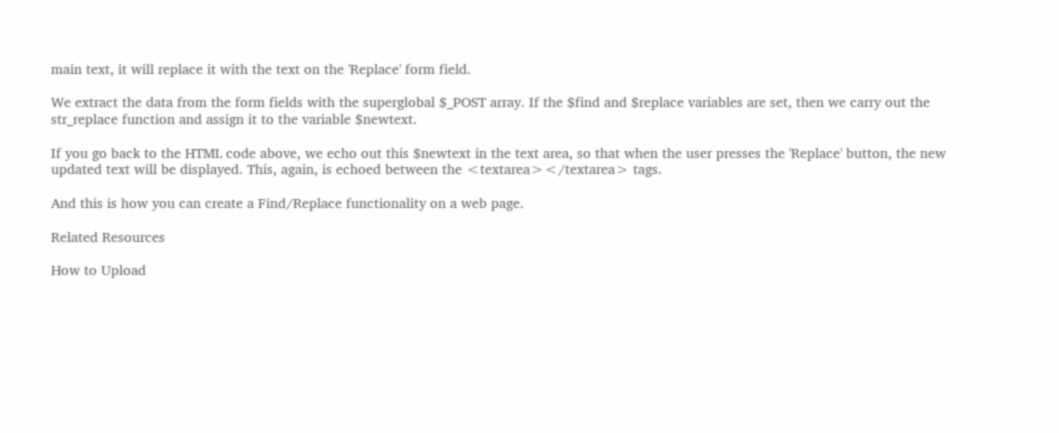main text, it will replace it with the text on the 'Replace' form field.

We extract the data from the form fields with the superglobal $_POST array. If the $find and $replace variables are set, then we carry out the str_replace function and assign it to the variable $newtext.

If you go back to the HTML code above, we echo out this $newtext in the text area, so that when the user presses the 'Replace' button, the new updated text will be displayed. This, again, is echoed between the <textarea></textarea> tags.

And this is how you can create a Find/Replace functionality on a web page.

Related Resources

How to Upload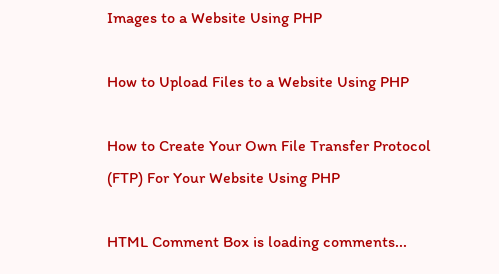Images to a Website Using PHP

How to Upload Files to a Website Using PHP

How to Create Your Own File Transfer Protocol (FTP) For Your Website Using PHP

HTML Comment Box is loading comments...